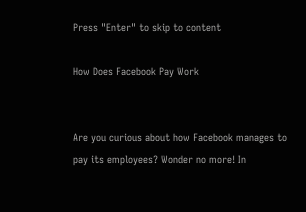Press "Enter" to skip to content

How Does Facebook Pay Work


Are you curious about how Facebook manages to pay its employees? Wonder no more! In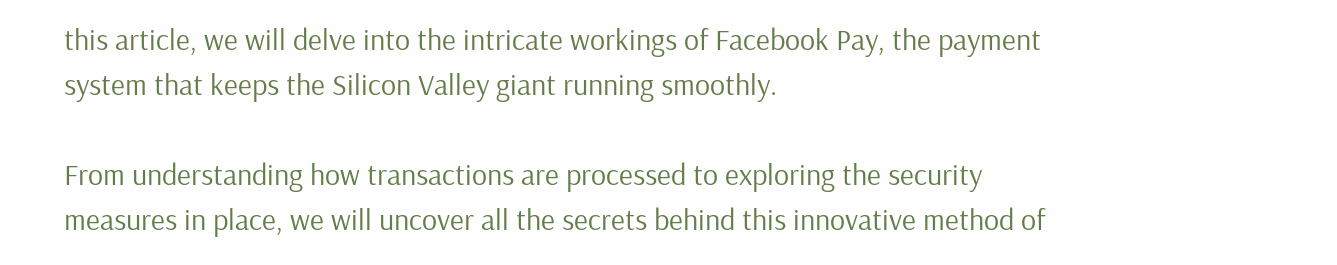this article, we will delve into the intricate workings of Facebook Pay, the payment system that keeps the Silicon Valley giant running smoothly.

From understanding how transactions are processed to exploring the security measures in place, we will uncover all the secrets behind this innovative method of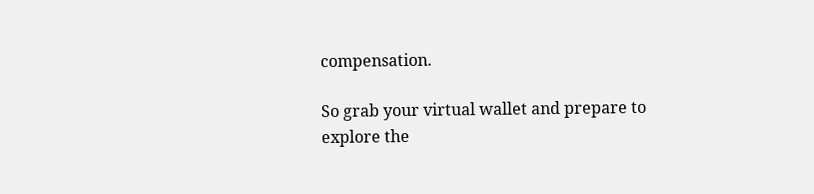compensation.

So grab your virtual wallet and prepare to explore the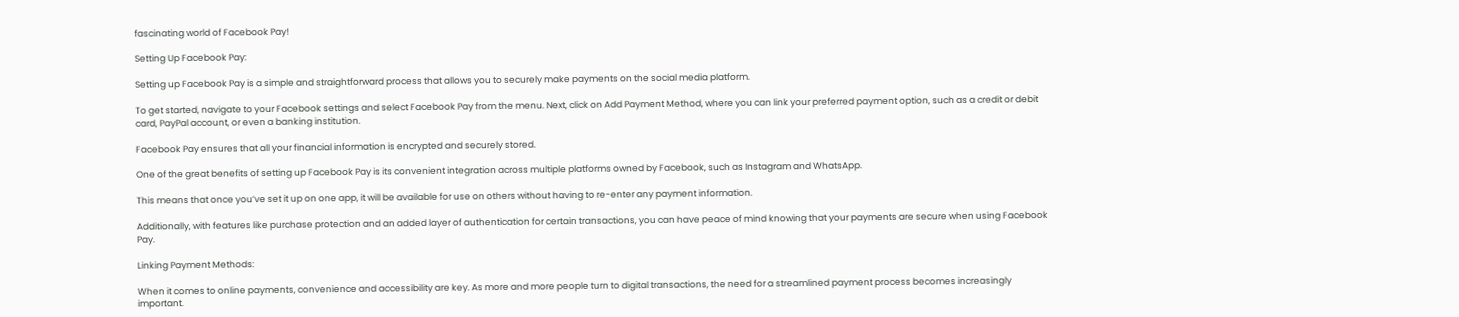fascinating world of Facebook Pay!

Setting Up Facebook Pay:

Setting up Facebook Pay is a simple and straightforward process that allows you to securely make payments on the social media platform.

To get started, navigate to your Facebook settings and select Facebook Pay from the menu. Next, click on Add Payment Method, where you can link your preferred payment option, such as a credit or debit card, PayPal account, or even a banking institution.

Facebook Pay ensures that all your financial information is encrypted and securely stored.

One of the great benefits of setting up Facebook Pay is its convenient integration across multiple platforms owned by Facebook, such as Instagram and WhatsApp.

This means that once you’ve set it up on one app, it will be available for use on others without having to re-enter any payment information.

Additionally, with features like purchase protection and an added layer of authentication for certain transactions, you can have peace of mind knowing that your payments are secure when using Facebook Pay.

Linking Payment Methods:

When it comes to online payments, convenience and accessibility are key. As more and more people turn to digital transactions, the need for a streamlined payment process becomes increasingly important.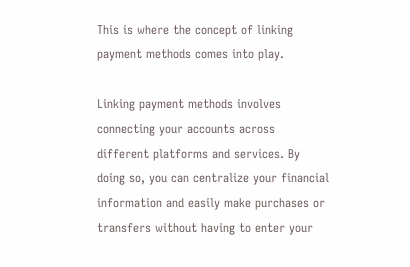This is where the concept of linking payment methods comes into play.

Linking payment methods involves connecting your accounts across different platforms and services. By doing so, you can centralize your financial information and easily make purchases or transfers without having to enter your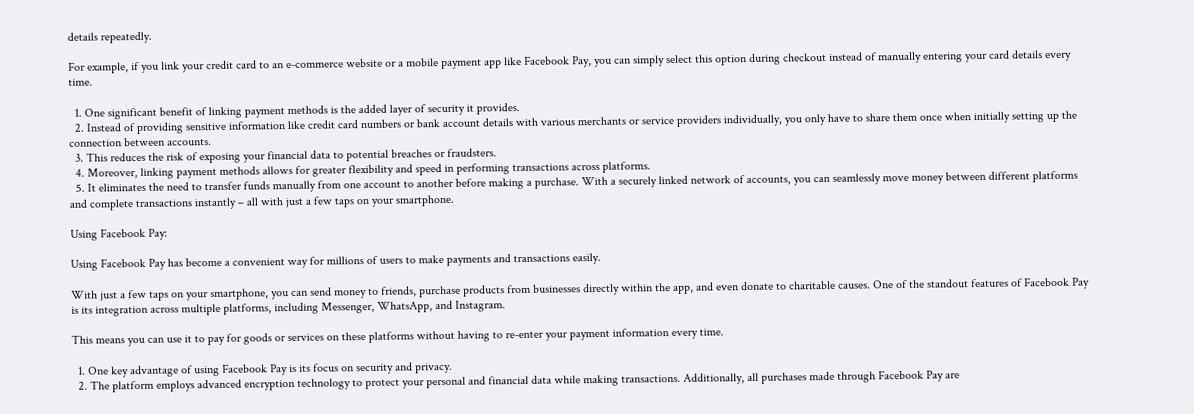details repeatedly.

For example, if you link your credit card to an e-commerce website or a mobile payment app like Facebook Pay, you can simply select this option during checkout instead of manually entering your card details every time.

  1. One significant benefit of linking payment methods is the added layer of security it provides.
  2. Instead of providing sensitive information like credit card numbers or bank account details with various merchants or service providers individually, you only have to share them once when initially setting up the connection between accounts.
  3. This reduces the risk of exposing your financial data to potential breaches or fraudsters.
  4. Moreover, linking payment methods allows for greater flexibility and speed in performing transactions across platforms.
  5. It eliminates the need to transfer funds manually from one account to another before making a purchase. With a securely linked network of accounts, you can seamlessly move money between different platforms and complete transactions instantly – all with just a few taps on your smartphone.

Using Facebook Pay:

Using Facebook Pay has become a convenient way for millions of users to make payments and transactions easily.

With just a few taps on your smartphone, you can send money to friends, purchase products from businesses directly within the app, and even donate to charitable causes. One of the standout features of Facebook Pay is its integration across multiple platforms, including Messenger, WhatsApp, and Instagram.

This means you can use it to pay for goods or services on these platforms without having to re-enter your payment information every time.

  1. One key advantage of using Facebook Pay is its focus on security and privacy.
  2. The platform employs advanced encryption technology to protect your personal and financial data while making transactions. Additionally, all purchases made through Facebook Pay are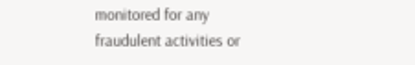monitored for any fraudulent activities or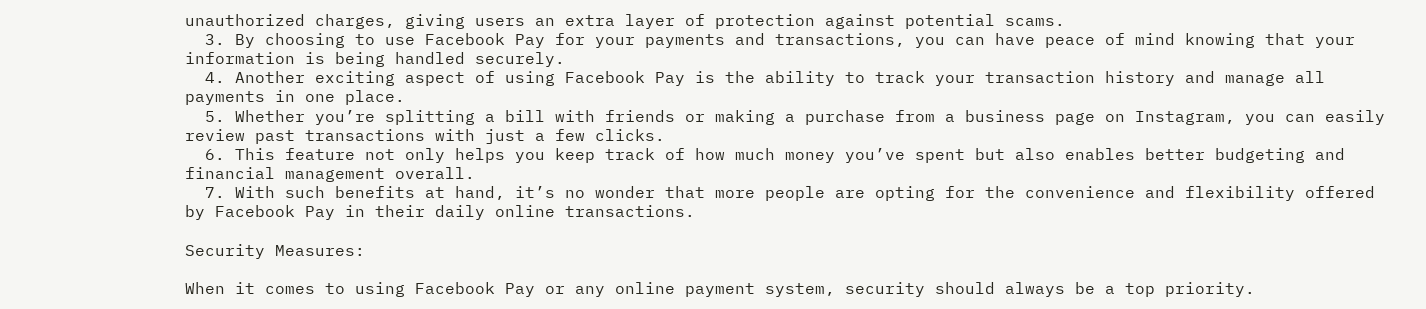unauthorized charges, giving users an extra layer of protection against potential scams.
  3. By choosing to use Facebook Pay for your payments and transactions, you can have peace of mind knowing that your information is being handled securely.
  4. Another exciting aspect of using Facebook Pay is the ability to track your transaction history and manage all payments in one place.
  5. Whether you’re splitting a bill with friends or making a purchase from a business page on Instagram, you can easily review past transactions with just a few clicks.
  6. This feature not only helps you keep track of how much money you’ve spent but also enables better budgeting and financial management overall.
  7. With such benefits at hand, it’s no wonder that more people are opting for the convenience and flexibility offered by Facebook Pay in their daily online transactions.

Security Measures:

When it comes to using Facebook Pay or any online payment system, security should always be a top priority.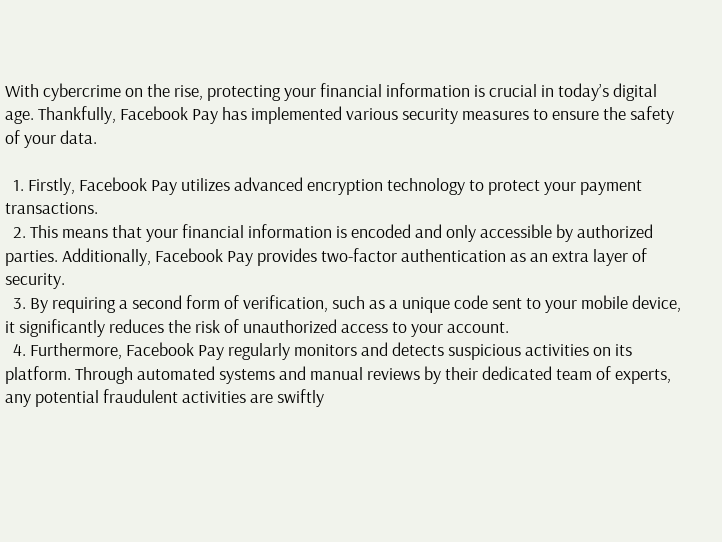With cybercrime on the rise, protecting your financial information is crucial in today’s digital age. Thankfully, Facebook Pay has implemented various security measures to ensure the safety of your data.

  1. Firstly, Facebook Pay utilizes advanced encryption technology to protect your payment transactions.
  2. This means that your financial information is encoded and only accessible by authorized parties. Additionally, Facebook Pay provides two-factor authentication as an extra layer of security.
  3. By requiring a second form of verification, such as a unique code sent to your mobile device, it significantly reduces the risk of unauthorized access to your account.
  4. Furthermore, Facebook Pay regularly monitors and detects suspicious activities on its platform. Through automated systems and manual reviews by their dedicated team of experts, any potential fraudulent activities are swiftly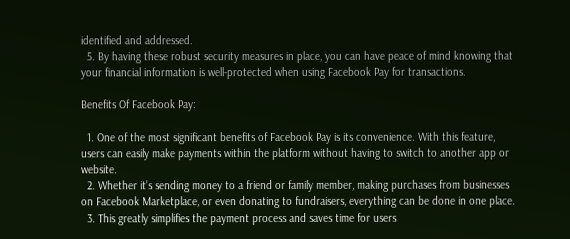identified and addressed.
  5. By having these robust security measures in place, you can have peace of mind knowing that your financial information is well-protected when using Facebook Pay for transactions.

Benefits Of Facebook Pay:

  1. One of the most significant benefits of Facebook Pay is its convenience. With this feature, users can easily make payments within the platform without having to switch to another app or website.
  2. Whether it’s sending money to a friend or family member, making purchases from businesses on Facebook Marketplace, or even donating to fundraisers, everything can be done in one place.
  3. This greatly simplifies the payment process and saves time for users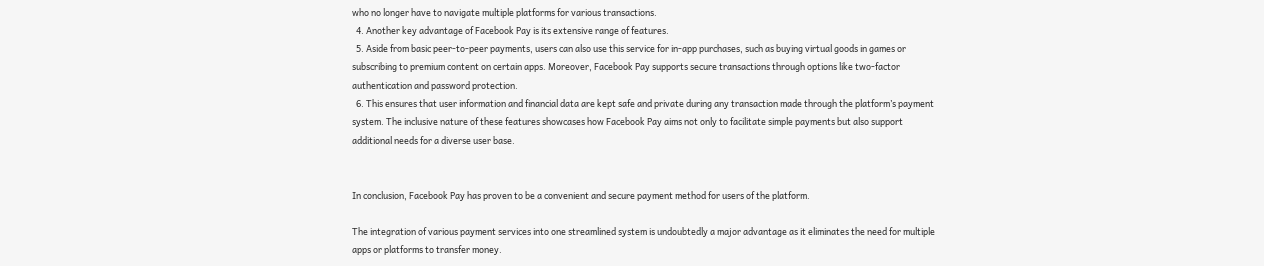who no longer have to navigate multiple platforms for various transactions.
  4. Another key advantage of Facebook Pay is its extensive range of features.
  5. Aside from basic peer-to-peer payments, users can also use this service for in-app purchases, such as buying virtual goods in games or subscribing to premium content on certain apps. Moreover, Facebook Pay supports secure transactions through options like two-factor authentication and password protection.
  6. This ensures that user information and financial data are kept safe and private during any transaction made through the platform’s payment system. The inclusive nature of these features showcases how Facebook Pay aims not only to facilitate simple payments but also support additional needs for a diverse user base.


In conclusion, Facebook Pay has proven to be a convenient and secure payment method for users of the platform.

The integration of various payment services into one streamlined system is undoubtedly a major advantage as it eliminates the need for multiple apps or platforms to transfer money.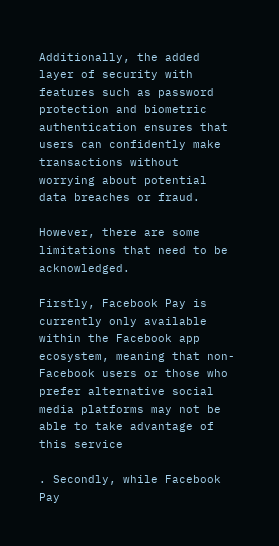Additionally, the added layer of security with features such as password protection and biometric authentication ensures that users can confidently make transactions without worrying about potential data breaches or fraud.

However, there are some limitations that need to be acknowledged.

Firstly, Facebook Pay is currently only available within the Facebook app ecosystem, meaning that non-Facebook users or those who prefer alternative social media platforms may not be able to take advantage of this service

. Secondly, while Facebook Pay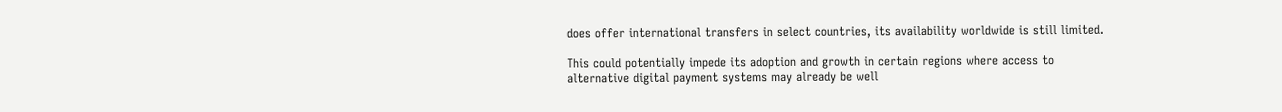does offer international transfers in select countries, its availability worldwide is still limited.

This could potentially impede its adoption and growth in certain regions where access to alternative digital payment systems may already be well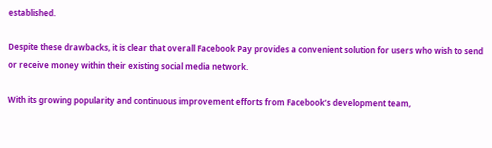established.

Despite these drawbacks, it is clear that overall Facebook Pay provides a convenient solution for users who wish to send or receive money within their existing social media network.

With its growing popularity and continuous improvement efforts from Facebook’s development team,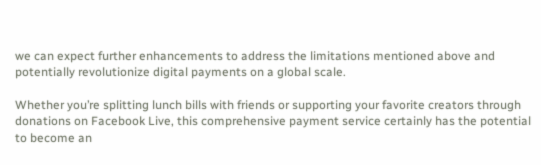we can expect further enhancements to address the limitations mentioned above and potentially revolutionize digital payments on a global scale.

Whether you’re splitting lunch bills with friends or supporting your favorite creators through donations on Facebook Live, this comprehensive payment service certainly has the potential to become an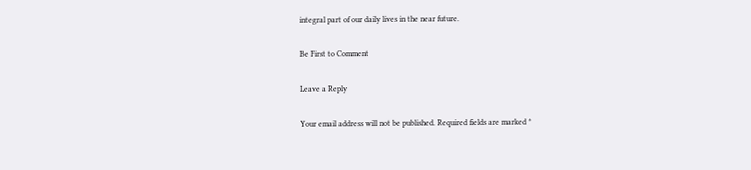integral part of our daily lives in the near future.

Be First to Comment

Leave a Reply

Your email address will not be published. Required fields are marked *